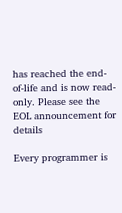has reached the end-of-life and is now read-only. Please see the EOL announcement for details

Every programmer is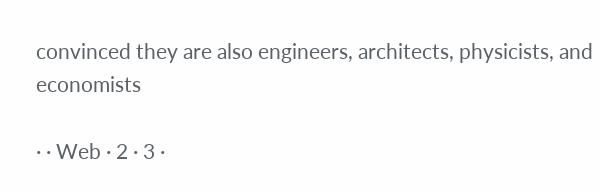convinced they are also engineers, architects, physicists, and economists

· · Web · 2 · 3 ·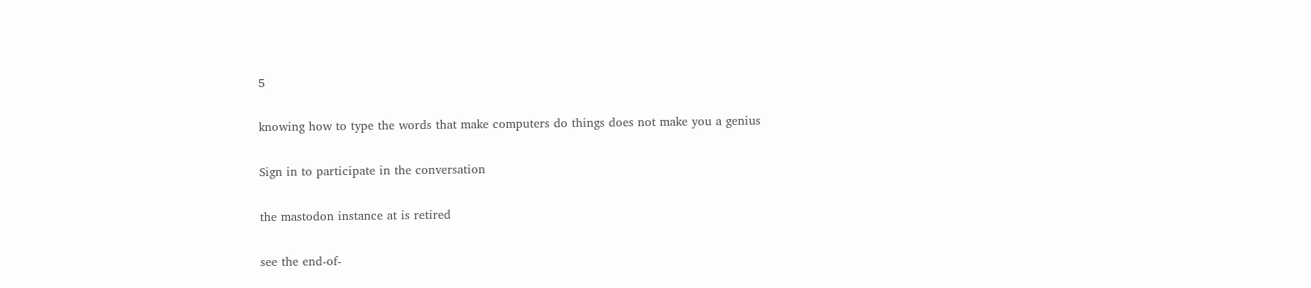5

knowing how to type the words that make computers do things does not make you a genius

Sign in to participate in the conversation

the mastodon instance at is retired

see the end-of-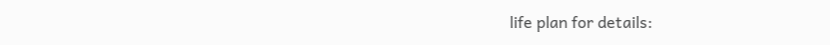life plan for details: